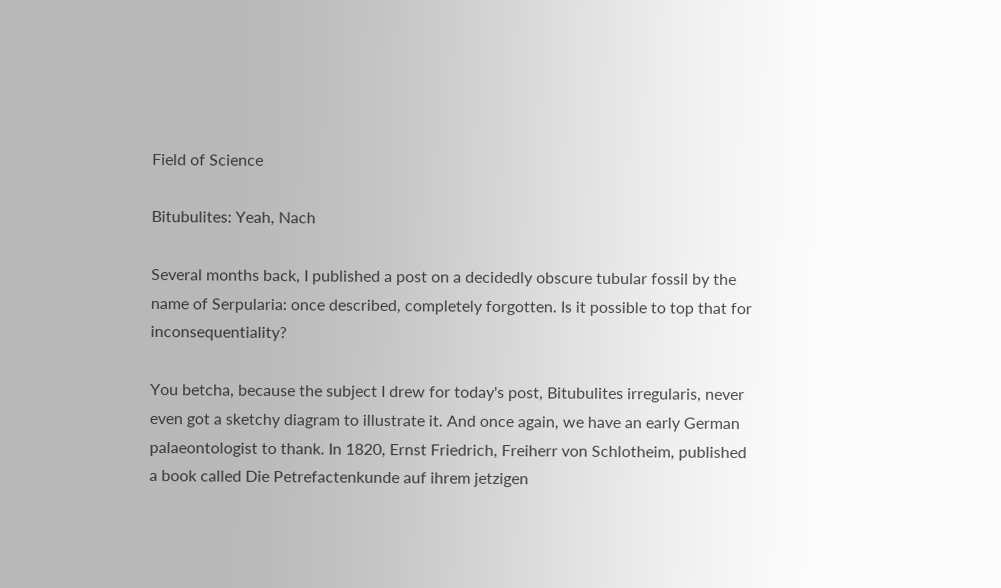Field of Science

Bitubulites: Yeah, Nach

Several months back, I published a post on a decidedly obscure tubular fossil by the name of Serpularia: once described, completely forgotten. Is it possible to top that for inconsequentiality?

You betcha, because the subject I drew for today's post, Bitubulites irregularis, never even got a sketchy diagram to illustrate it. And once again, we have an early German palaeontologist to thank. In 1820, Ernst Friedrich, Freiherr von Schlotheim, published a book called Die Petrefactenkunde auf ihrem jetzigen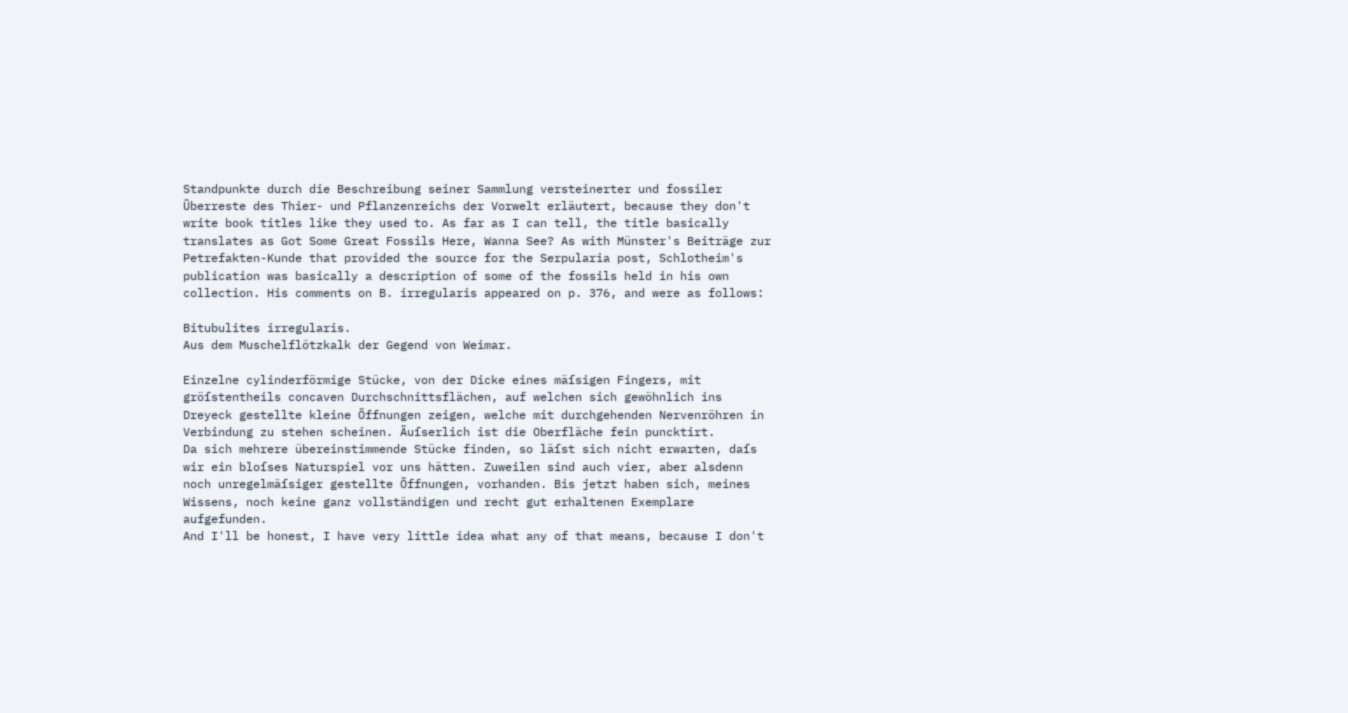Standpunkte durch die Beschreibung seiner Sammlung versteinerter und fossiler Überreste des Thier- und Pflanzenreichs der Vorwelt erläutert, because they don't write book titles like they used to. As far as I can tell, the title basically translates as Got Some Great Fossils Here, Wanna See? As with Münster's Beiträge zur Petrefakten-Kunde that provided the source for the Serpularia post, Schlotheim's publication was basically a description of some of the fossils held in his own collection. His comments on B. irregularis appeared on p. 376, and were as follows:

Bitubulites irregularis.
Aus dem Muschelflötzkalk der Gegend von Weimar.

Einzelne cylinderförmige Stücke, von der Dicke eines mäſsigen Fingers, mit gröſstentheils concaven Durchschnittsflächen, auf welchen sich gewöhnlich ins Dreyeck gestellte kleine Öffnungen zeigen, welche mit durchgehenden Nervenröhren in Verbindung zu stehen scheinen. Äuſserlich ist die Oberfläche fein puncktirt.
Da sich mehrere übereinstimmende Stücke finden, so läſst sich nicht erwarten, daſs wir ein bloſses Naturspiel vor uns hätten. Zuweilen sind auch vier, aber alsdenn noch unregelmäſsiger gestellte Öffnungen, vorhanden. Bis jetzt haben sich, meines Wissens, noch keine ganz vollständigen und recht gut erhaltenen Exemplare aufgefunden.
And I'll be honest, I have very little idea what any of that means, because I don't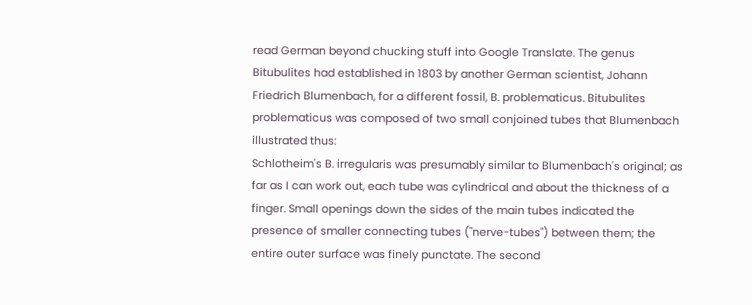read German beyond chucking stuff into Google Translate. The genus Bitubulites had established in 1803 by another German scientist, Johann Friedrich Blumenbach, for a different fossil, B. problematicus. Bitubulites problematicus was composed of two small conjoined tubes that Blumenbach illustrated thus:
Schlotheim's B. irregularis was presumably similar to Blumenbach's original; as far as I can work out, each tube was cylindrical and about the thickness of a finger. Small openings down the sides of the main tubes indicated the presence of smaller connecting tubes ("nerve-tubes") between them; the entire outer surface was finely punctate. The second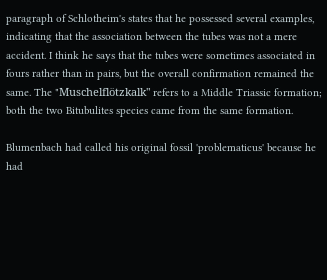paragraph of Schlotheim's states that he possessed several examples, indicating that the association between the tubes was not a mere accident. I think he says that the tubes were sometimes associated in fours rather than in pairs, but the overall confirmation remained the same. The "Muschelflötzkalk" refers to a Middle Triassic formation; both the two Bitubulites species came from the same formation.

Blumenbach had called his original fossil 'problematicus' because he had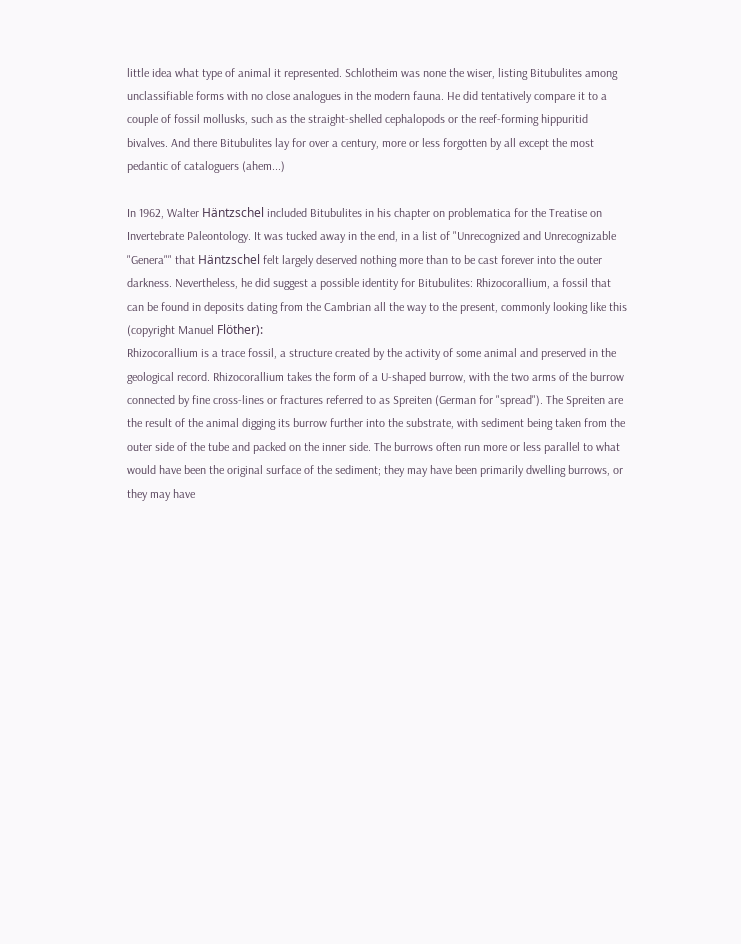little idea what type of animal it represented. Schlotheim was none the wiser, listing Bitubulites among unclassifiable forms with no close analogues in the modern fauna. He did tentatively compare it to a couple of fossil mollusks, such as the straight-shelled cephalopods or the reef-forming hippuritid bivalves. And there Bitubulites lay for over a century, more or less forgotten by all except the most pedantic of cataloguers (ahem...)

In 1962, Walter Häntzschel included Bitubulites in his chapter on problematica for the Treatise on Invertebrate Paleontology. It was tucked away in the end, in a list of "Unrecognized and Unrecognizable "Genera"" that Häntzschel felt largely deserved nothing more than to be cast forever into the outer darkness. Nevertheless, he did suggest a possible identity for Bitubulites: Rhizocorallium, a fossil that can be found in deposits dating from the Cambrian all the way to the present, commonly looking like this (copyright Manuel Flöther):
Rhizocorallium is a trace fossil, a structure created by the activity of some animal and preserved in the geological record. Rhizocorallium takes the form of a U-shaped burrow, with the two arms of the burrow connected by fine cross-lines or fractures referred to as Spreiten (German for "spread"). The Spreiten are the result of the animal digging its burrow further into the substrate, with sediment being taken from the outer side of the tube and packed on the inner side. The burrows often run more or less parallel to what would have been the original surface of the sediment; they may have been primarily dwelling burrows, or they may have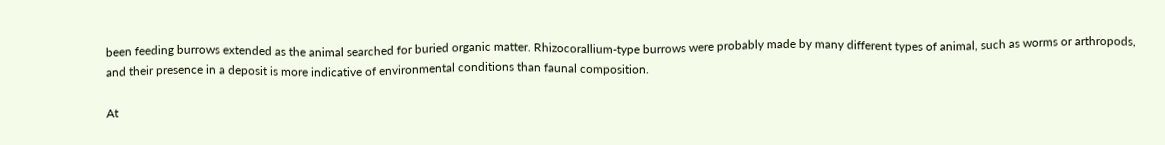been feeding burrows extended as the animal searched for buried organic matter. Rhizocorallium-type burrows were probably made by many different types of animal, such as worms or arthropods, and their presence in a deposit is more indicative of environmental conditions than faunal composition.

At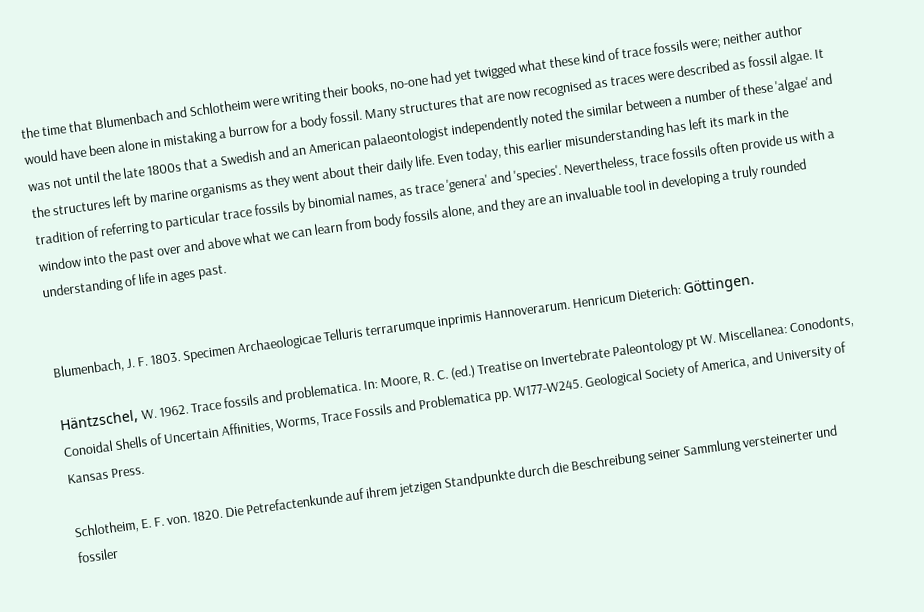the time that Blumenbach and Schlotheim were writing their books, no-one had yet twigged what these kind of trace fossils were; neither author would have been alone in mistaking a burrow for a body fossil. Many structures that are now recognised as traces were described as fossil algae. It was not until the late 1800s that a Swedish and an American palaeontologist independently noted the similar between a number of these 'algae' and the structures left by marine organisms as they went about their daily life. Even today, this earlier misunderstanding has left its mark in the tradition of referring to particular trace fossils by binomial names, as trace 'genera' and 'species'. Nevertheless, trace fossils often provide us with a window into the past over and above what we can learn from body fossils alone, and they are an invaluable tool in developing a truly rounded understanding of life in ages past.


Blumenbach, J. F. 1803. Specimen Archaeologicae Telluris terrarumque inprimis Hannoverarum. Henricum Dieterich: Göttingen.

Häntzschel, W. 1962. Trace fossils and problematica. In: Moore, R. C. (ed.) Treatise on Invertebrate Paleontology pt W. Miscellanea: Conodonts, Conoidal Shells of Uncertain Affinities, Worms, Trace Fossils and Problematica pp. W177-W245. Geological Society of America, and University of Kansas Press.

Schlotheim, E. F. von. 1820. Die Petrefactenkunde auf ihrem jetzigen Standpunkte durch die Beschreibung seiner Sammlung versteinerter und fossiler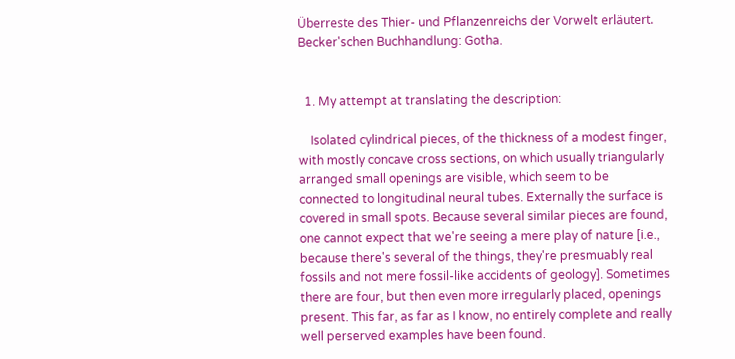Überreste des Thier- und Pflanzenreichs der Vorwelt erläutert. Becker'schen Buchhandlung: Gotha.


  1. My attempt at translating the description:

    Isolated cylindrical pieces, of the thickness of a modest finger, with mostly concave cross sections, on which usually triangularly arranged small openings are visible, which seem to be connected to longitudinal neural tubes. Externally the surface is covered in small spots. Because several similar pieces are found, one cannot expect that we're seeing a mere play of nature [i.e., because there's several of the things, they're presmuably real fossils and not mere fossil-like accidents of geology]. Sometimes there are four, but then even more irregularly placed, openings present. This far, as far as I know, no entirely complete and really well perserved examples have been found.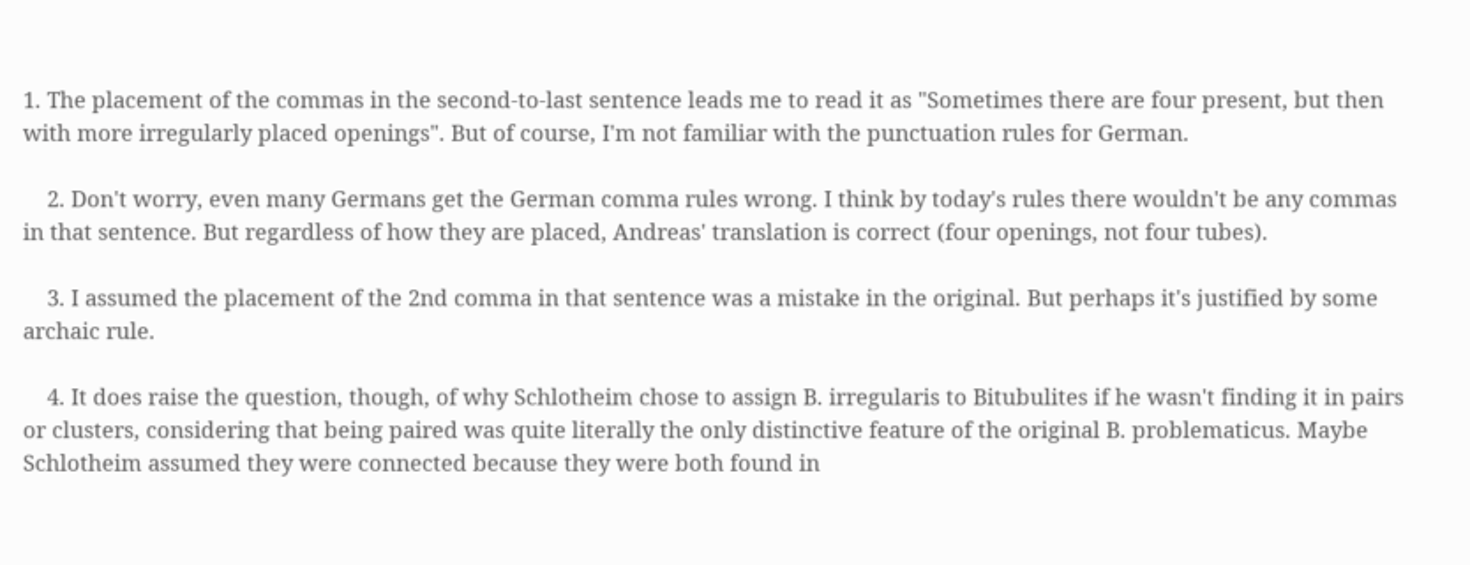1. The placement of the commas in the second-to-last sentence leads me to read it as "Sometimes there are four present, but then with more irregularly placed openings". But of course, I'm not familiar with the punctuation rules for German.

    2. Don't worry, even many Germans get the German comma rules wrong. I think by today's rules there wouldn't be any commas in that sentence. But regardless of how they are placed, Andreas' translation is correct (four openings, not four tubes).

    3. I assumed the placement of the 2nd comma in that sentence was a mistake in the original. But perhaps it's justified by some archaic rule.

    4. It does raise the question, though, of why Schlotheim chose to assign B. irregularis to Bitubulites if he wasn't finding it in pairs or clusters, considering that being paired was quite literally the only distinctive feature of the original B. problematicus. Maybe Schlotheim assumed they were connected because they were both found in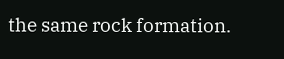the same rock formation.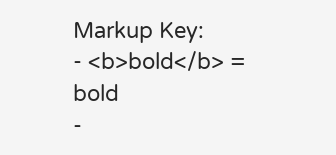Markup Key:
- <b>bold</b> = bold
-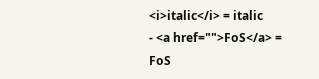<i>italic</i> = italic
- <a href="">FoS</a> = FoS